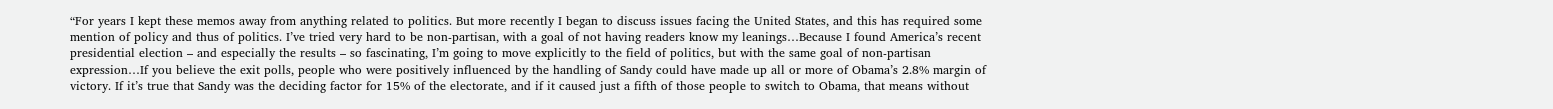“For years I kept these memos away from anything related to politics. But more recently I began to discuss issues facing the United States, and this has required some mention of policy and thus of politics. I’ve tried very hard to be non-partisan, with a goal of not having readers know my leanings…Because I found America’s recent presidential election – and especially the results – so fascinating, I’m going to move explicitly to the field of politics, but with the same goal of non-partisan expression…If you believe the exit polls, people who were positively influenced by the handling of Sandy could have made up all or more of Obama’s 2.8% margin of victory. If it’s true that Sandy was the deciding factor for 15% of the electorate, and if it caused just a fifth of those people to switch to Obama, that means without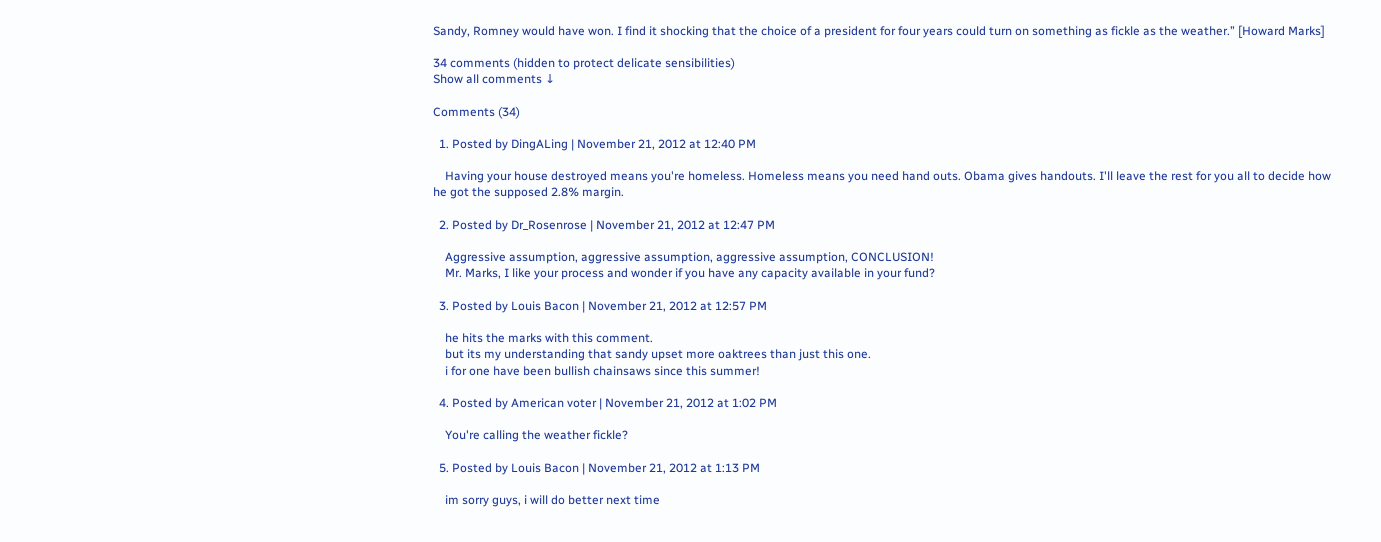Sandy, Romney would have won. I find it shocking that the choice of a president for four years could turn on something as fickle as the weather.” [Howard Marks]

34 comments (hidden to protect delicate sensibilities)
Show all comments ↓

Comments (34)

  1. Posted by DingALing | November 21, 2012 at 12:40 PM

    Having your house destroyed means you're homeless. Homeless means you need hand outs. Obama gives handouts. I'll leave the rest for you all to decide how he got the supposed 2.8% margin.

  2. Posted by Dr_Rosenrose | November 21, 2012 at 12:47 PM

    Aggressive assumption, aggressive assumption, aggressive assumption, CONCLUSION!
    Mr. Marks, I like your process and wonder if you have any capacity available in your fund?

  3. Posted by Louis Bacon | November 21, 2012 at 12:57 PM

    he hits the marks with this comment.
    but its my understanding that sandy upset more oaktrees than just this one.
    i for one have been bullish chainsaws since this summer!

  4. Posted by American voter | November 21, 2012 at 1:02 PM

    You're calling the weather fickle?

  5. Posted by Louis Bacon | November 21, 2012 at 1:13 PM

    im sorry guys, i will do better next time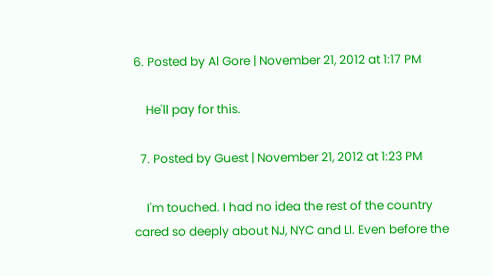6. Posted by Al Gore | November 21, 2012 at 1:17 PM

    He'll pay for this.

  7. Posted by Guest | November 21, 2012 at 1:23 PM

    I'm touched. I had no idea the rest of the country cared so deeply about NJ, NYC and LI. Even before the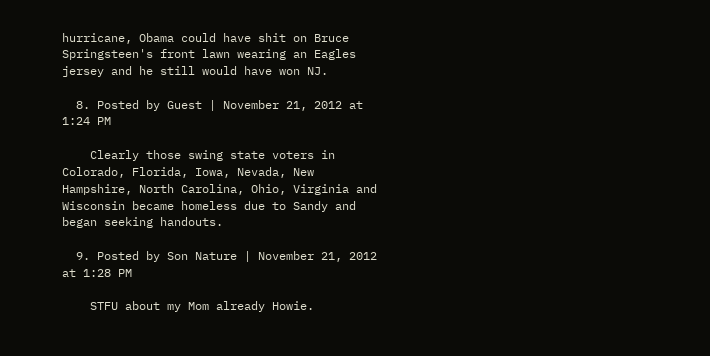hurricane, Obama could have shit on Bruce Springsteen's front lawn wearing an Eagles jersey and he still would have won NJ.

  8. Posted by Guest | November 21, 2012 at 1:24 PM

    Clearly those swing state voters in Colorado, Florida, Iowa, Nevada, New Hampshire, North Carolina, Ohio, Virginia and Wisconsin became homeless due to Sandy and began seeking handouts.

  9. Posted by Son Nature | November 21, 2012 at 1:28 PM

    STFU about my Mom already Howie.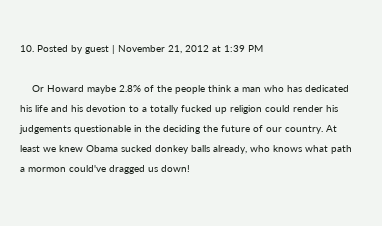10. Posted by guest | November 21, 2012 at 1:39 PM

    Or Howard maybe 2.8% of the people think a man who has dedicated his life and his devotion to a totally fucked up religion could render his judgements questionable in the deciding the future of our country. At least we knew Obama sucked donkey balls already, who knows what path a mormon could've dragged us down!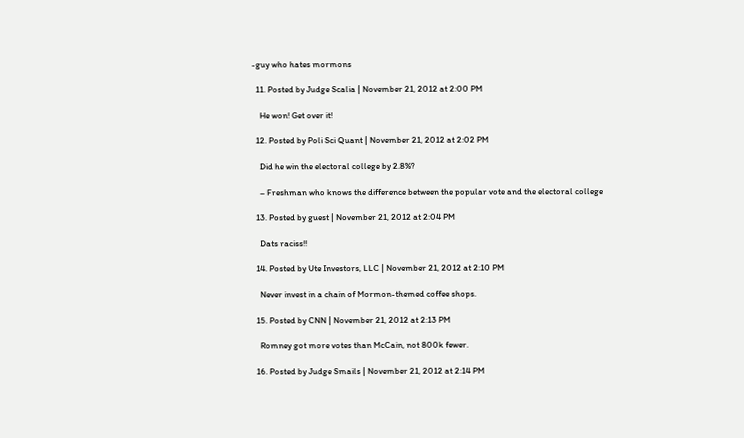-guy who hates mormons

  11. Posted by Judge Scalia | November 21, 2012 at 2:00 PM

    He won! Get over it!

  12. Posted by Poli Sci Quant | November 21, 2012 at 2:02 PM

    Did he win the electoral college by 2.8%?

    – Freshman who knows the difference between the popular vote and the electoral college

  13. Posted by guest | November 21, 2012 at 2:04 PM

    Dats raciss!!

  14. Posted by Ute Investors, LLC | November 21, 2012 at 2:10 PM

    Never invest in a chain of Mormon-themed coffee shops.

  15. Posted by CNN | November 21, 2012 at 2:13 PM

    Romney got more votes than McCain, not 800k fewer.

  16. Posted by Judge Smails | November 21, 2012 at 2:14 PM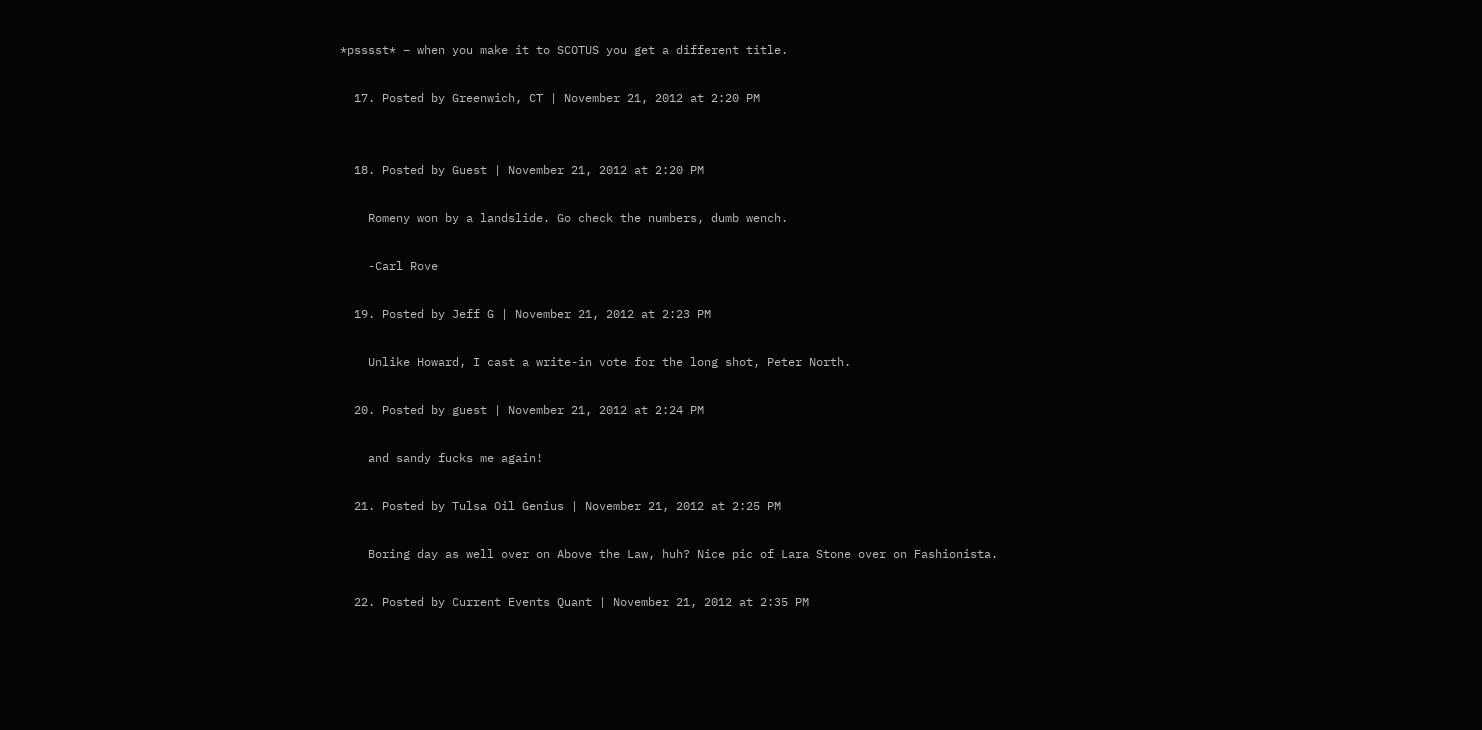*psssst* – when you make it to SCOTUS you get a different title.

  17. Posted by Greenwich, CT | November 21, 2012 at 2:20 PM


  18. Posted by Guest | November 21, 2012 at 2:20 PM

    Romeny won by a landslide. Go check the numbers, dumb wench.

    -Carl Rove

  19. Posted by Jeff G | November 21, 2012 at 2:23 PM

    Unlike Howard, I cast a write-in vote for the long shot, Peter North.

  20. Posted by guest | November 21, 2012 at 2:24 PM

    and sandy fucks me again!

  21. Posted by Tulsa Oil Genius | November 21, 2012 at 2:25 PM

    Boring day as well over on Above the Law, huh? Nice pic of Lara Stone over on Fashionista.

  22. Posted by Current Events Quant | November 21, 2012 at 2:35 PM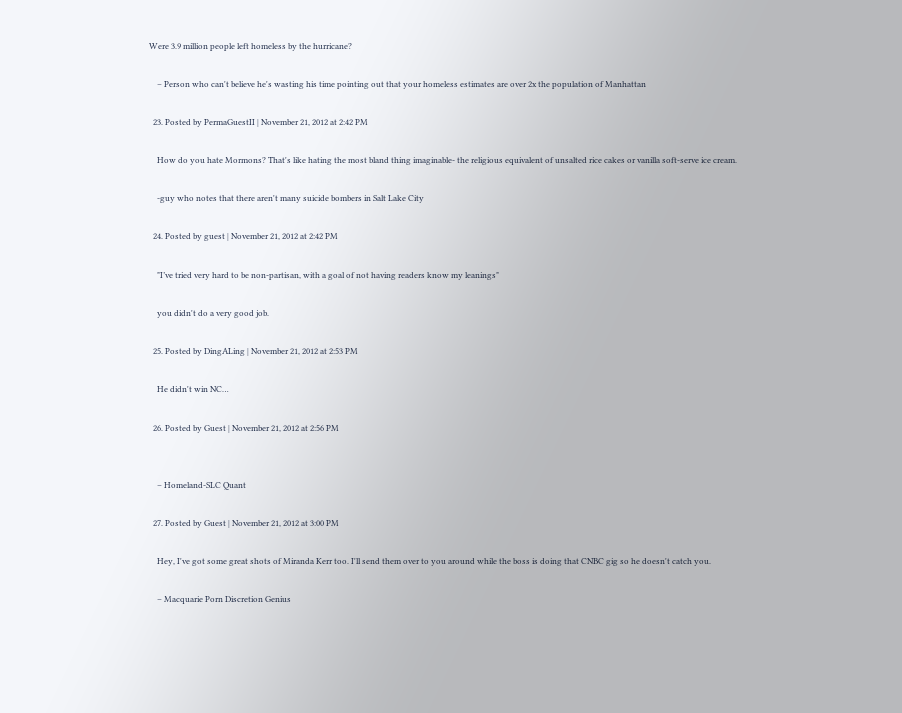Were 3.9 million people left homeless by the hurricane?

    – Person who can't believe he's wasting his time pointing out that your homeless estimates are over 2x the population of Manhattan

  23. Posted by PermaGuestII | November 21, 2012 at 2:42 PM

    How do you hate Mormons? That's like hating the most bland thing imaginable- the religious equivalent of unsalted rice cakes or vanilla soft-serve ice cream.

    -guy who notes that there aren't many suicide bombers in Salt Lake City

  24. Posted by guest | November 21, 2012 at 2:42 PM

    "I’ve tried very hard to be non-partisan, with a goal of not having readers know my leanings"

    you didn't do a very good job.

  25. Posted by DingALing | November 21, 2012 at 2:53 PM

    He didn't win NC…

  26. Posted by Guest | November 21, 2012 at 2:56 PM


    – Homeland-SLC Quant

  27. Posted by Guest | November 21, 2012 at 3:00 PM

    Hey, I've got some great shots of Miranda Kerr too. I'll send them over to you around while the boss is doing that CNBC gig so he doesn't catch you.

    – Macquarie Porn Discretion Genius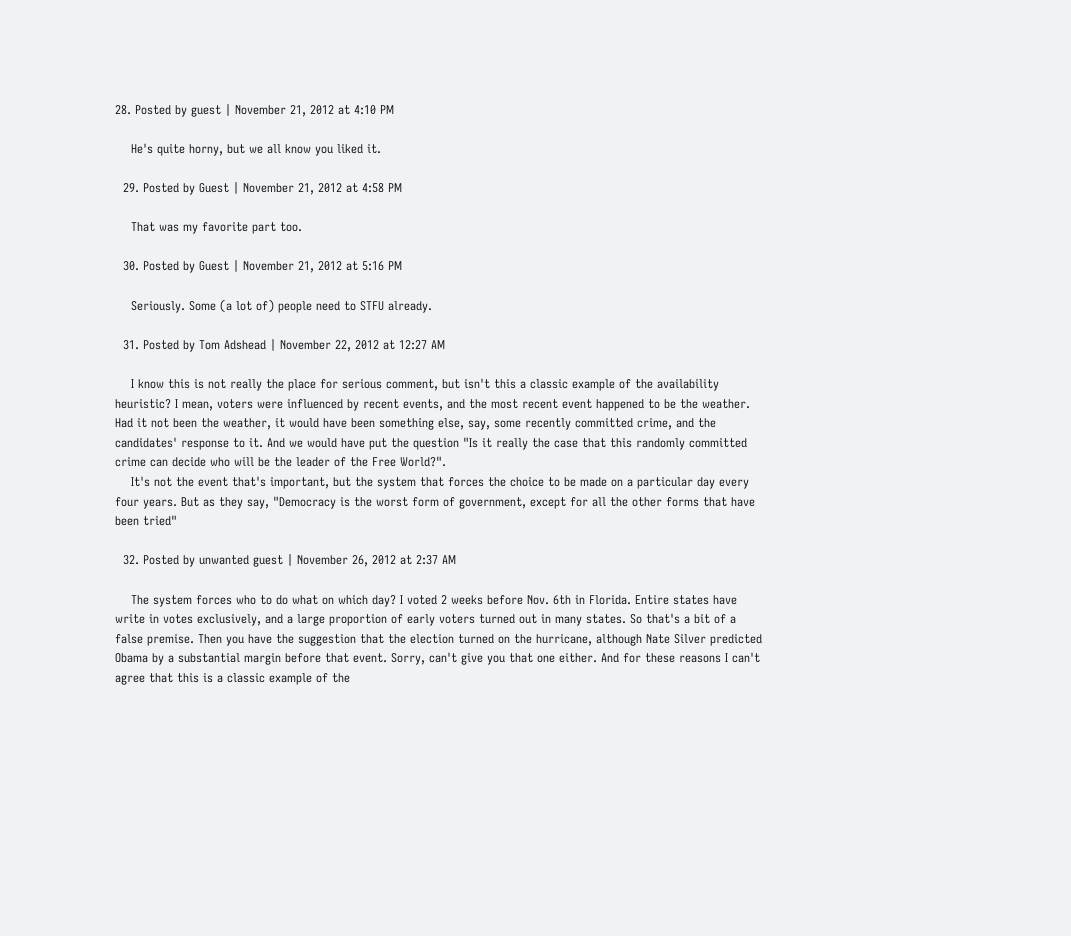28. Posted by guest | November 21, 2012 at 4:10 PM

    He's quite horny, but we all know you liked it.

  29. Posted by Guest | November 21, 2012 at 4:58 PM

    That was my favorite part too.

  30. Posted by Guest | November 21, 2012 at 5:16 PM

    Seriously. Some (a lot of) people need to STFU already.

  31. Posted by Tom Adshead | November 22, 2012 at 12:27 AM

    I know this is not really the place for serious comment, but isn't this a classic example of the availability heuristic? I mean, voters were influenced by recent events, and the most recent event happened to be the weather. Had it not been the weather, it would have been something else, say, some recently committed crime, and the candidates' response to it. And we would have put the question "Is it really the case that this randomly committed crime can decide who will be the leader of the Free World?".
    It's not the event that's important, but the system that forces the choice to be made on a particular day every four years. But as they say, "Democracy is the worst form of government, except for all the other forms that have been tried"

  32. Posted by unwanted guest | November 26, 2012 at 2:37 AM

    The system forces who to do what on which day? I voted 2 weeks before Nov. 6th in Florida. Entire states have write in votes exclusively, and a large proportion of early voters turned out in many states. So that's a bit of a false premise. Then you have the suggestion that the election turned on the hurricane, although Nate Silver predicted Obama by a substantial margin before that event. Sorry, can't give you that one either. And for these reasons I can't agree that this is a classic example of the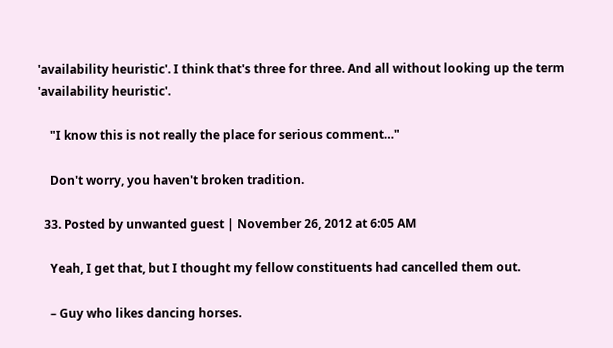'availability heuristic'. I think that's three for three. And all without looking up the term 'availability heuristic'.

    "I know this is not really the place for serious comment…"

    Don't worry, you haven't broken tradition.

  33. Posted by unwanted guest | November 26, 2012 at 6:05 AM

    Yeah, I get that, but I thought my fellow constituents had cancelled them out.

    – Guy who likes dancing horses.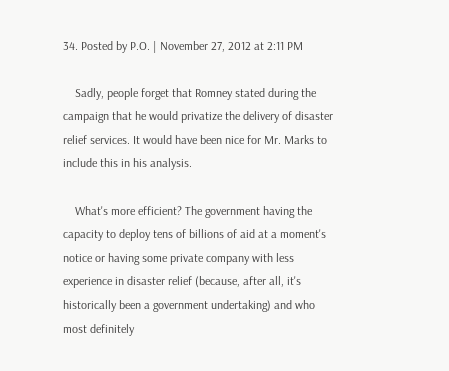34. Posted by P.O. | November 27, 2012 at 2:11 PM

    Sadly, people forget that Romney stated during the campaign that he would privatize the delivery of disaster relief services. It would have been nice for Mr. Marks to include this in his analysis.

    What's more efficient? The government having the capacity to deploy tens of billions of aid at a moment's notice or having some private company with less experience in disaster relief (because, after all, it's historically been a government undertaking) and who most definitely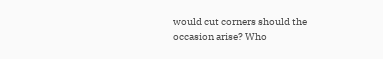would cut corners should the occasion arise? Who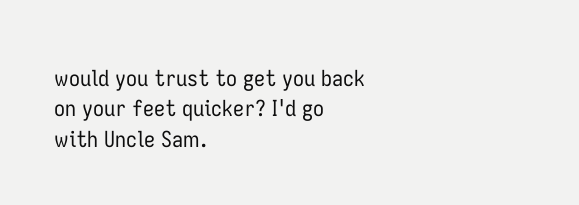would you trust to get you back on your feet quicker? I'd go with Uncle Sam.